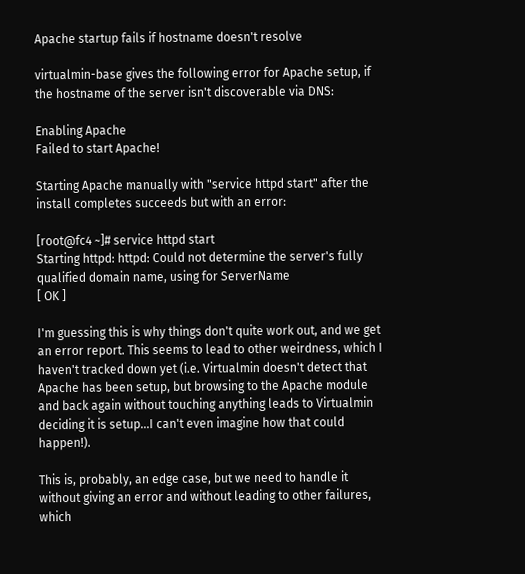Apache startup fails if hostname doesn't resolve

virtualmin-base gives the following error for Apache setup, if the hostname of the server isn't discoverable via DNS:

Enabling Apache
Failed to start Apache!

Starting Apache manually with "service httpd start" after the install completes succeeds but with an error:

[root@fc4 ~]# service httpd start
Starting httpd: httpd: Could not determine the server's fully qualified domain name, using for ServerName
[ OK ]

I'm guessing this is why things don't quite work out, and we get an error report. This seems to lead to other weirdness, which I haven't tracked down yet (i.e. Virtualmin doesn't detect that Apache has been setup, but browsing to the Apache module and back again without touching anything leads to Virtualmin deciding it is setup...I can't even imagine how that could happen!).

This is, probably, an edge case, but we need to handle it without giving an error and without leading to other failures, which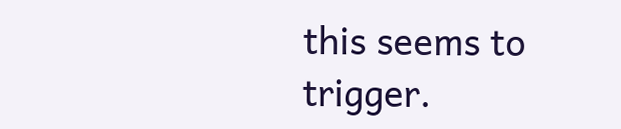this seems to trigger.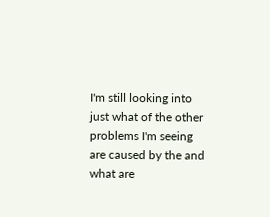I'm still looking into just what of the other problems I'm seeing are caused by the and what are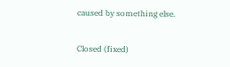caused by something else.

Closed (fixed)